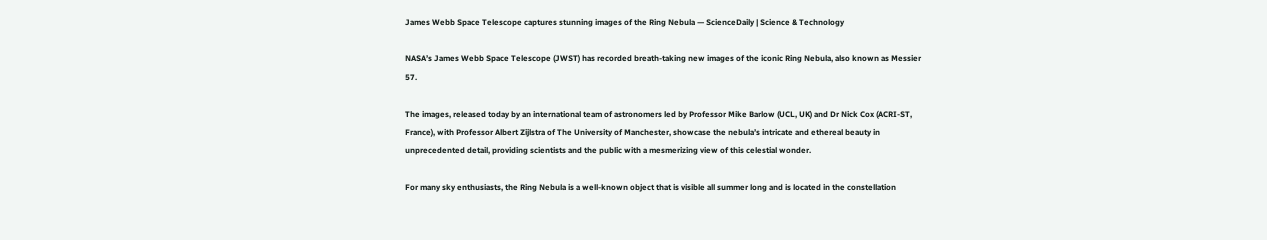James Webb Space Telescope captures stunning images of the Ring Nebula — ScienceDaily | Science & Technology

NASA’s James Webb Space Telescope (JWST) has recorded breath-taking new images of the iconic Ring Nebula, also known as Messier 57.

The images, released today by an international team of astronomers led by Professor Mike Barlow (UCL, UK) and Dr Nick Cox (ACRI-ST, France), with Professor Albert Zijlstra of The University of Manchester, showcase the nebula’s intricate and ethereal beauty in unprecedented detail, providing scientists and the public with a mesmerizing view of this celestial wonder.

For many sky enthusiasts, the Ring Nebula is a well-known object that is visible all summer long and is located in the constellation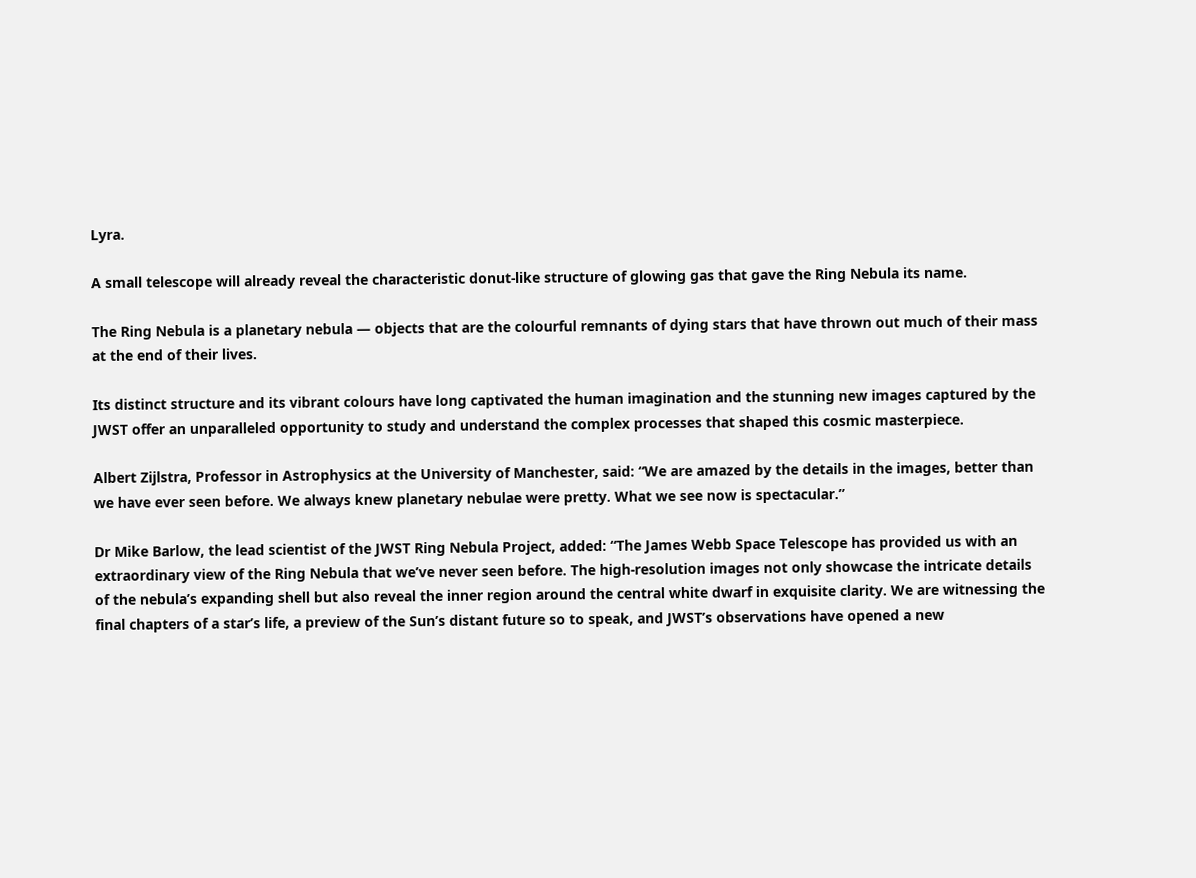Lyra.

A small telescope will already reveal the characteristic donut-like structure of glowing gas that gave the Ring Nebula its name.

The Ring Nebula is a planetary nebula — objects that are the colourful remnants of dying stars that have thrown out much of their mass at the end of their lives.

Its distinct structure and its vibrant colours have long captivated the human imagination and the stunning new images captured by the JWST offer an unparalleled opportunity to study and understand the complex processes that shaped this cosmic masterpiece.

Albert Zijlstra, Professor in Astrophysics at the University of Manchester, said: “We are amazed by the details in the images, better than we have ever seen before. We always knew planetary nebulae were pretty. What we see now is spectacular.”

Dr Mike Barlow, the lead scientist of the JWST Ring Nebula Project, added: “The James Webb Space Telescope has provided us with an extraordinary view of the Ring Nebula that we’ve never seen before. The high-resolution images not only showcase the intricate details of the nebula’s expanding shell but also reveal the inner region around the central white dwarf in exquisite clarity. We are witnessing the final chapters of a star’s life, a preview of the Sun’s distant future so to speak, and JWST’s observations have opened a new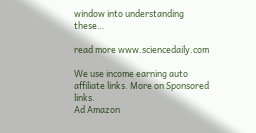window into understanding these…

read more www.sciencedaily.com

We use income earning auto affiliate links. More on Sponsored links.
Ad Amazon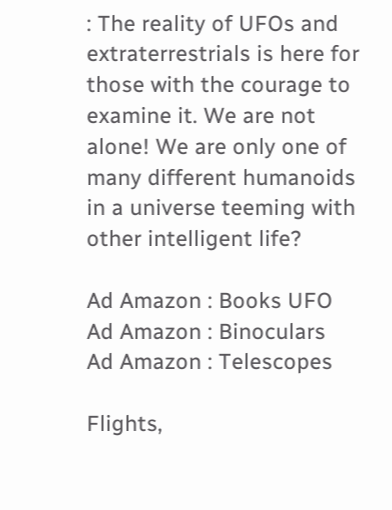: The reality of UFOs and extraterrestrials is here for those with the courage to examine it. We are not alone! We are only one of many different humanoids in a universe teeming with other intelligent life?

Ad Amazon : Books UFO
Ad Amazon : Binoculars
Ad Amazon : Telescopes

Flights,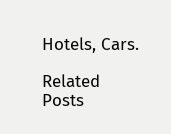Hotels, Cars.

Related Posts